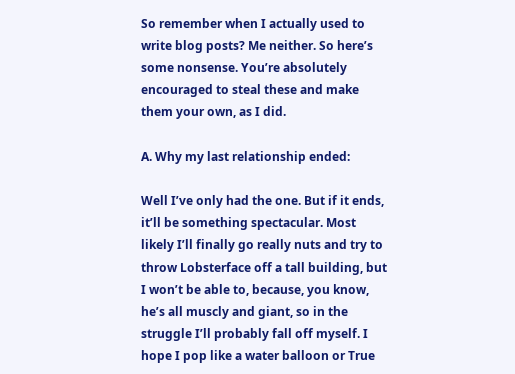So remember when I actually used to write blog posts? Me neither. So here’s some nonsense. You’re absolutely encouraged to steal these and make them your own, as I did.

A. Why my last relationship ended:

Well I’ve only had the one. But if it ends, it’ll be something spectacular. Most likely I’ll finally go really nuts and try to throw Lobsterface off a tall building, but I won’t be able to, because, you know, he’s all muscly and giant, so in the struggle I’ll probably fall off myself. I hope I pop like a water balloon or True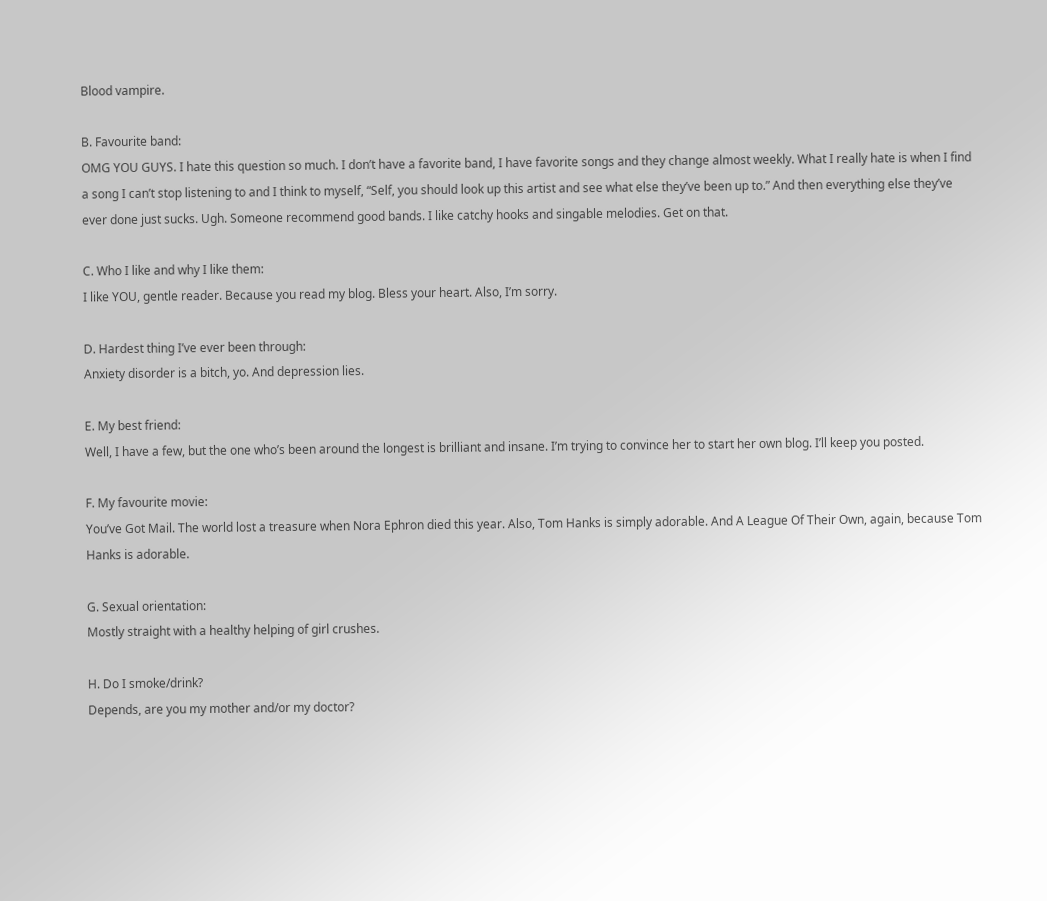Blood vampire.

B. Favourite band:
OMG YOU GUYS. I hate this question so much. I don’t have a favorite band, I have favorite songs and they change almost weekly. What I really hate is when I find a song I can’t stop listening to and I think to myself, “Self, you should look up this artist and see what else they’ve been up to.” And then everything else they’ve ever done just sucks. Ugh. Someone recommend good bands. I like catchy hooks and singable melodies. Get on that.

C. Who I like and why I like them:
I like YOU, gentle reader. Because you read my blog. Bless your heart. Also, I’m sorry.

D. Hardest thing I’ve ever been through:
Anxiety disorder is a bitch, yo. And depression lies.

E. My best friend:
Well, I have a few, but the one who’s been around the longest is brilliant and insane. I’m trying to convince her to start her own blog. I’ll keep you posted.

F. My favourite movie:
You’ve Got Mail. The world lost a treasure when Nora Ephron died this year. Also, Tom Hanks is simply adorable. And A League Of Their Own, again, because Tom Hanks is adorable.

G. Sexual orientation:
Mostly straight with a healthy helping of girl crushes.

H. Do I smoke/drink?
Depends, are you my mother and/or my doctor?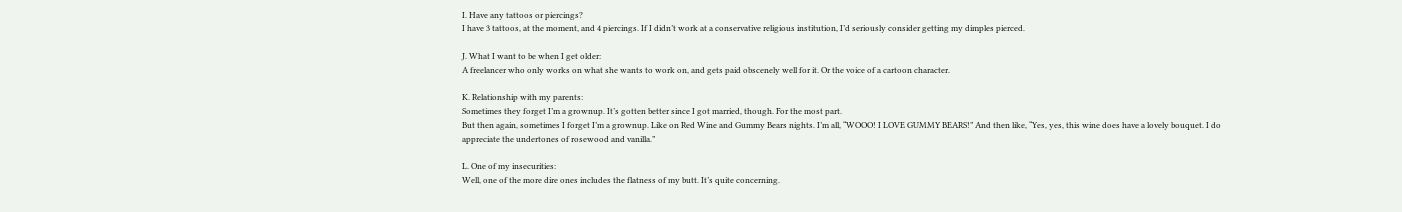I. Have any tattoos or piercings?
I have 3 tattoos, at the moment, and 4 piercings. If I didn’t work at a conservative religious institution, I’d seriously consider getting my dimples pierced.

J. What I want to be when I get older:
A freelancer who only works on what she wants to work on, and gets paid obscenely well for it. Or the voice of a cartoon character.

K. Relationship with my parents:
Sometimes they forget I’m a grownup. It’s gotten better since I got married, though. For the most part.
But then again, sometimes I forget I’m a grownup. Like on Red Wine and Gummy Bears nights. I’m all, “WOOO! I LOVE GUMMY BEARS!” And then like, “Yes, yes, this wine does have a lovely bouquet. I do appreciate the undertones of rosewood and vanilla.”

L. One of my insecurities:
Well, one of the more dire ones includes the flatness of my butt. It’s quite concerning.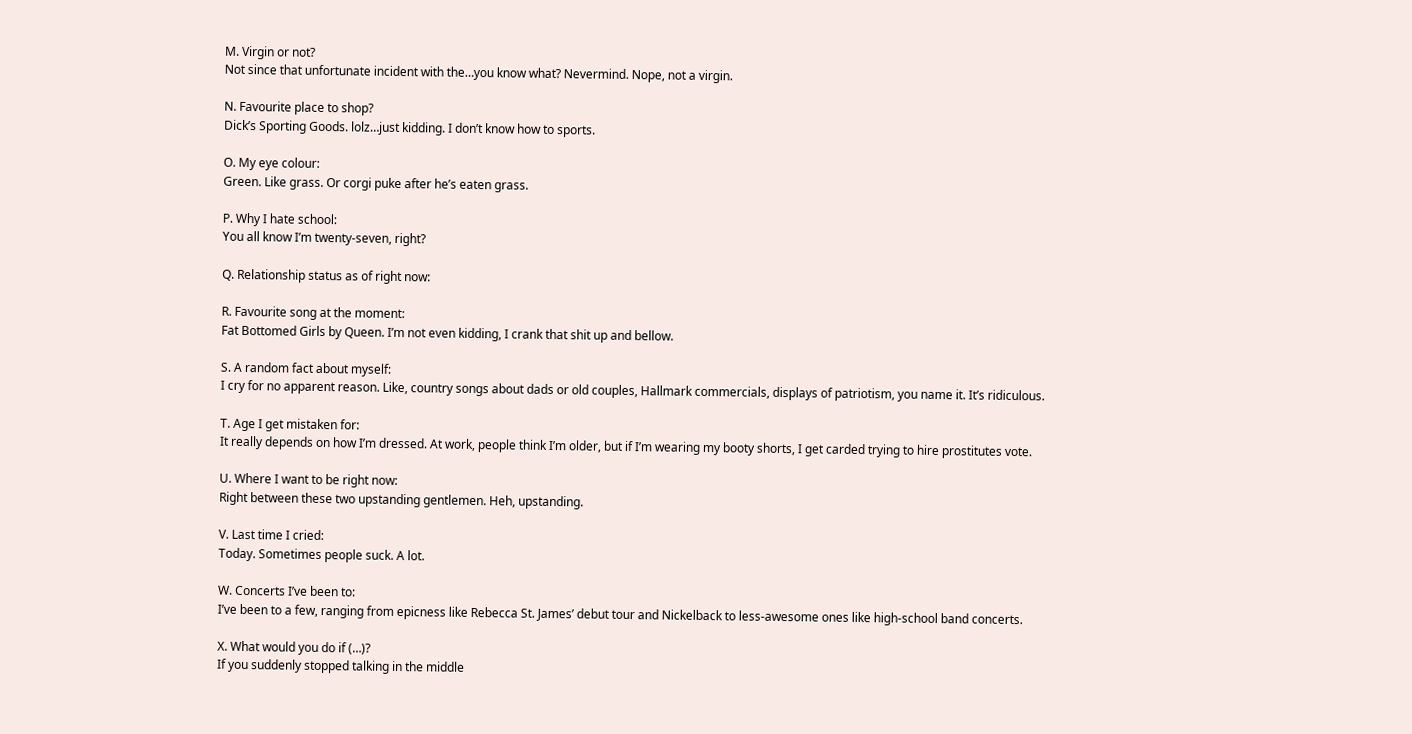M. Virgin or not?
Not since that unfortunate incident with the…you know what? Nevermind. Nope, not a virgin.

N. Favourite place to shop?
Dick’s Sporting Goods. lolz…just kidding. I don’t know how to sports.

O. My eye colour:
Green. Like grass. Or corgi puke after he’s eaten grass.

P. Why I hate school:
You all know I’m twenty-seven, right?

Q. Relationship status as of right now:

R. Favourite song at the moment:
Fat Bottomed Girls by Queen. I’m not even kidding, I crank that shit up and bellow.

S. A random fact about myself:
I cry for no apparent reason. Like, country songs about dads or old couples, Hallmark commercials, displays of patriotism, you name it. It’s ridiculous.

T. Age I get mistaken for:
It really depends on how I’m dressed. At work, people think I’m older, but if I’m wearing my booty shorts, I get carded trying to hire prostitutes vote.

U. Where I want to be right now:
Right between these two upstanding gentlemen. Heh, upstanding.

V. Last time I cried:
Today. Sometimes people suck. A lot.

W. Concerts I’ve been to:
I’ve been to a few, ranging from epicness like Rebecca St. James’ debut tour and Nickelback to less-awesome ones like high-school band concerts.

X. What would you do if (…)?
If you suddenly stopped talking in the middle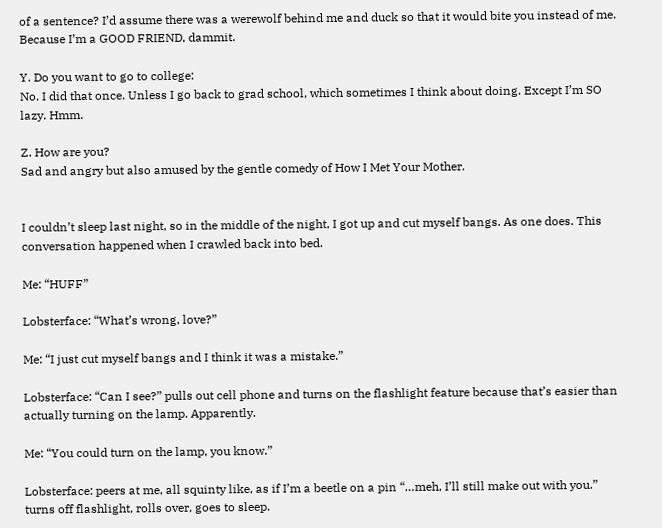of a sentence? I’d assume there was a werewolf behind me and duck so that it would bite you instead of me. Because I’m a GOOD FRIEND, dammit.

Y. Do you want to go to college:
No. I did that once. Unless I go back to grad school, which sometimes I think about doing. Except I’m SO lazy. Hmm.

Z. How are you?
Sad and angry but also amused by the gentle comedy of How I Met Your Mother.


I couldn’t sleep last night, so in the middle of the night, I got up and cut myself bangs. As one does. This conversation happened when I crawled back into bed.

Me: “HUFF”

Lobsterface: “What’s wrong, love?”

Me: “I just cut myself bangs and I think it was a mistake.”

Lobsterface: “Can I see?” pulls out cell phone and turns on the flashlight feature because that’s easier than actually turning on the lamp. Apparently.

Me: “You could turn on the lamp, you know.”

Lobsterface: peers at me, all squinty like, as if I’m a beetle on a pin “…meh, I’ll still make out with you.” turns off flashlight, rolls over, goes to sleep.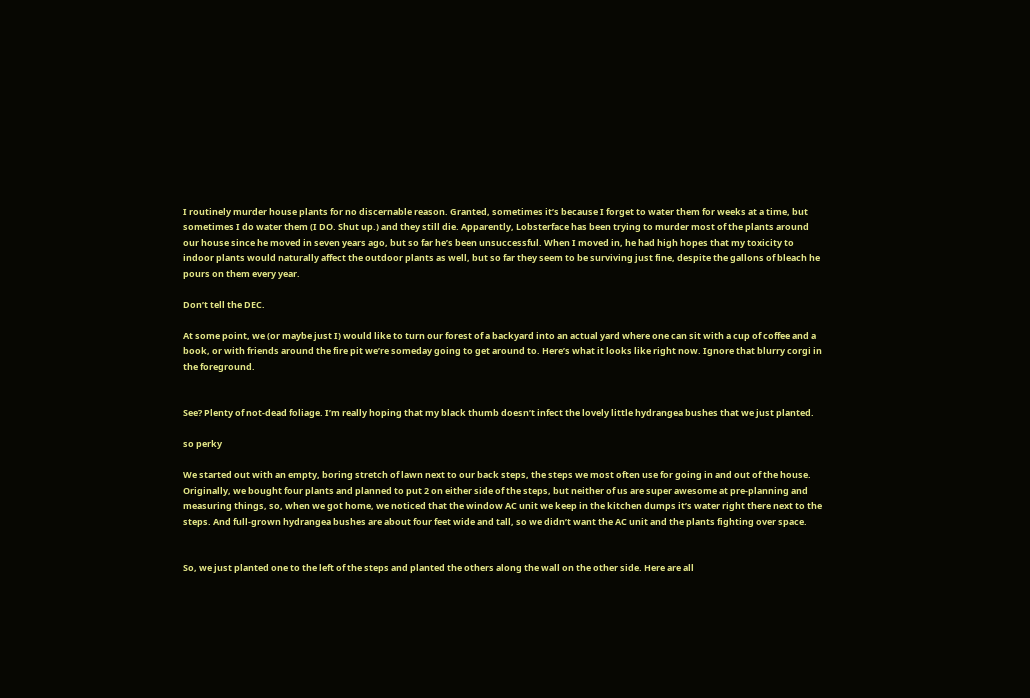I routinely murder house plants for no discernable reason. Granted, sometimes it’s because I forget to water them for weeks at a time, but sometimes I do water them (I DO. Shut up.) and they still die. Apparently, Lobsterface has been trying to murder most of the plants around our house since he moved in seven years ago, but so far he’s been unsuccessful. When I moved in, he had high hopes that my toxicity to indoor plants would naturally affect the outdoor plants as well, but so far they seem to be surviving just fine, despite the gallons of bleach he pours on them every year.

Don’t tell the DEC.

At some point, we (or maybe just I) would like to turn our forest of a backyard into an actual yard where one can sit with a cup of coffee and a book, or with friends around the fire pit we’re someday going to get around to. Here’s what it looks like right now. Ignore that blurry corgi in the foreground.


See? Plenty of not-dead foliage. I’m really hoping that my black thumb doesn’t infect the lovely little hydrangea bushes that we just planted.

so perky

We started out with an empty, boring stretch of lawn next to our back steps, the steps we most often use for going in and out of the house. Originally, we bought four plants and planned to put 2 on either side of the steps, but neither of us are super awesome at pre-planning and measuring things, so, when we got home, we noticed that the window AC unit we keep in the kitchen dumps it’s water right there next to the steps. And full-grown hydrangea bushes are about four feet wide and tall, so we didn’t want the AC unit and the plants fighting over space.


So, we just planted one to the left of the steps and planted the others along the wall on the other side. Here are all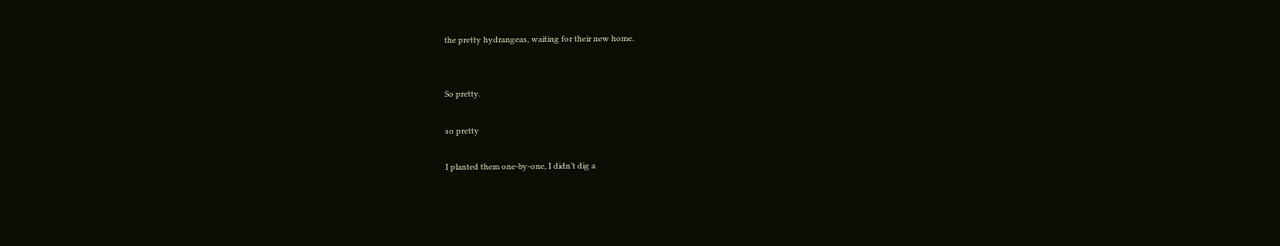the pretty hydrangeas, waiting for their new home.


So pretty.

so pretty

I planted them one-by-one, I didn’t dig a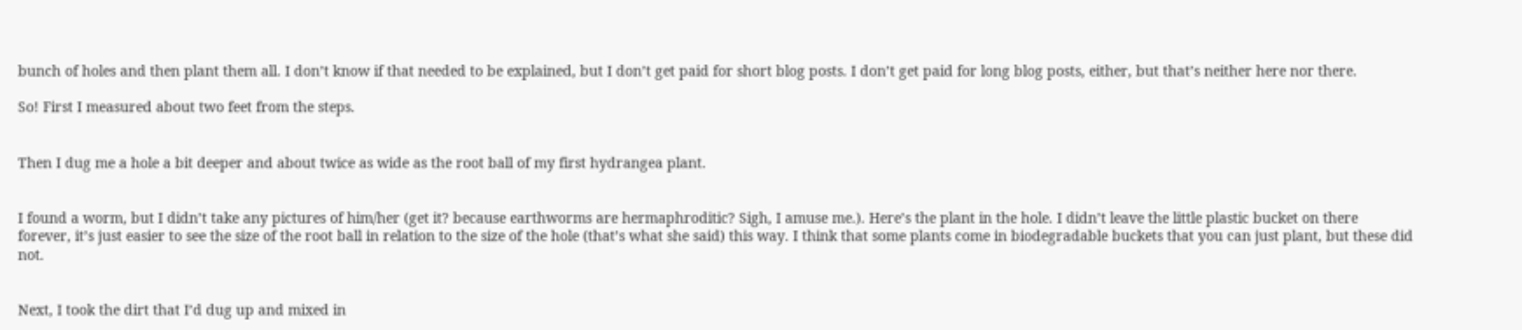bunch of holes and then plant them all. I don’t know if that needed to be explained, but I don’t get paid for short blog posts. I don’t get paid for long blog posts, either, but that’s neither here nor there.

So! First I measured about two feet from the steps.


Then I dug me a hole a bit deeper and about twice as wide as the root ball of my first hydrangea plant.


I found a worm, but I didn’t take any pictures of him/her (get it? because earthworms are hermaphroditic? Sigh, I amuse me.). Here’s the plant in the hole. I didn’t leave the little plastic bucket on there forever, it’s just easier to see the size of the root ball in relation to the size of the hole (that’s what she said) this way. I think that some plants come in biodegradable buckets that you can just plant, but these did not.


Next, I took the dirt that I’d dug up and mixed in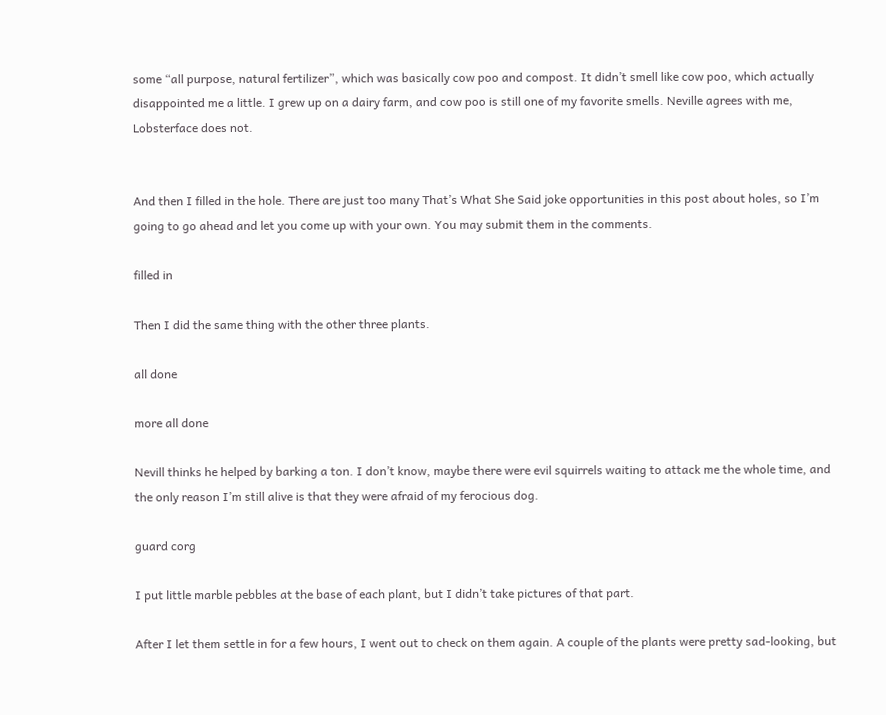some “all purpose, natural fertilizer”, which was basically cow poo and compost. It didn’t smell like cow poo, which actually disappointed me a little. I grew up on a dairy farm, and cow poo is still one of my favorite smells. Neville agrees with me, Lobsterface does not.


And then I filled in the hole. There are just too many That’s What She Said joke opportunities in this post about holes, so I’m going to go ahead and let you come up with your own. You may submit them in the comments.

filled in

Then I did the same thing with the other three plants.

all done

more all done

Nevill thinks he helped by barking a ton. I don’t know, maybe there were evil squirrels waiting to attack me the whole time, and the only reason I’m still alive is that they were afraid of my ferocious dog.

guard corg

I put little marble pebbles at the base of each plant, but I didn’t take pictures of that part.

After I let them settle in for a few hours, I went out to check on them again. A couple of the plants were pretty sad-looking, but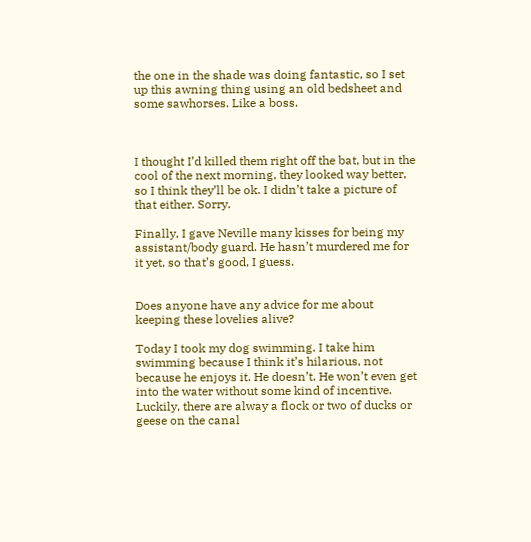the one in the shade was doing fantastic, so I set up this awning thing using an old bedsheet and some sawhorses. Like a boss.



I thought I’d killed them right off the bat, but in the cool of the next morning, they looked way better, so I think they’ll be ok. I didn’t take a picture of that either. Sorry.

Finally, I gave Neville many kisses for being my assistant/body guard. He hasn’t murdered me for it yet, so that’s good, I guess.


Does anyone have any advice for me about keeping these lovelies alive?

Today I took my dog swimming. I take him swimming because I think it’s hilarious, not because he enjoys it. He doesn’t. He won’t even get into the water without some kind of incentive. Luckily, there are alway a flock or two of ducks or geese on the canal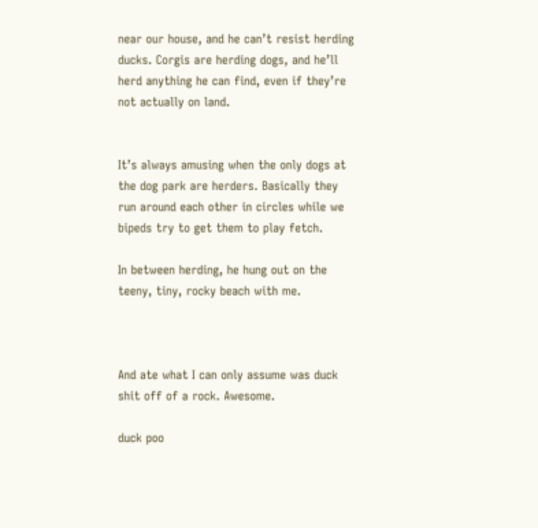near our house, and he can’t resist herding ducks. Corgis are herding dogs, and he’ll herd anything he can find, even if they’re not actually on land.


It’s always amusing when the only dogs at the dog park are herders. Basically they run around each other in circles while we bipeds try to get them to play fetch.

In between herding, he hung out on the teeny, tiny, rocky beach with me.



And ate what I can only assume was duck shit off of a rock. Awesome.

duck poo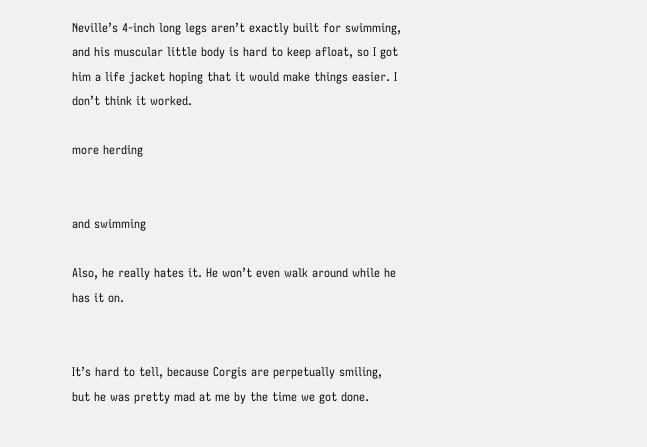Neville’s 4-inch long legs aren’t exactly built for swimming, and his muscular little body is hard to keep afloat, so I got him a life jacket hoping that it would make things easier. I don’t think it worked.

more herding


and swimming

Also, he really hates it. He won’t even walk around while he has it on.


It’s hard to tell, because Corgis are perpetually smiling, but he was pretty mad at me by the time we got done.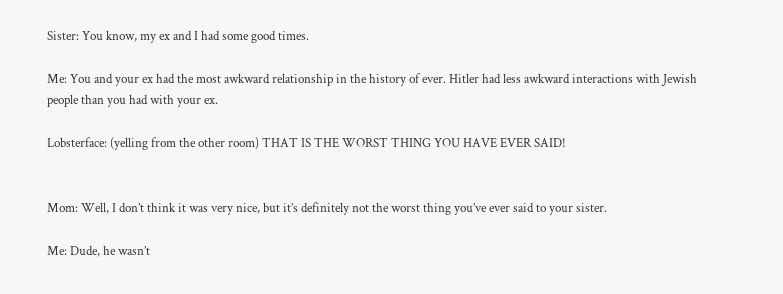Sister: You know, my ex and I had some good times.

Me: You and your ex had the most awkward relationship in the history of ever. Hitler had less awkward interactions with Jewish people than you had with your ex.

Lobsterface: (yelling from the other room) THAT IS THE WORST THING YOU HAVE EVER SAID!


Mom: Well, I don’t think it was very nice, but it’s definitely not the worst thing you’ve ever said to your sister.

Me: Dude, he wasn’t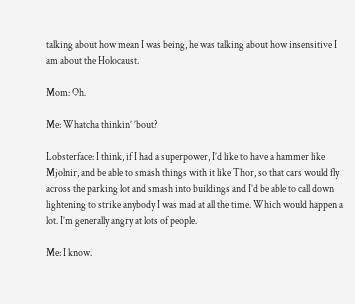talking about how mean I was being, he was talking about how insensitive I am about the Holocaust.

Mom: Oh.

Me: Whatcha thinkin’ ’bout?

Lobsterface: I think, if I had a superpower, I’d like to have a hammer like Mjolnir, and be able to smash things with it like Thor, so that cars would fly across the parking lot and smash into buildings and I’d be able to call down lightening to strike anybody I was mad at all the time. Which would happen a lot. I’m generally angry at lots of people.

Me: I know.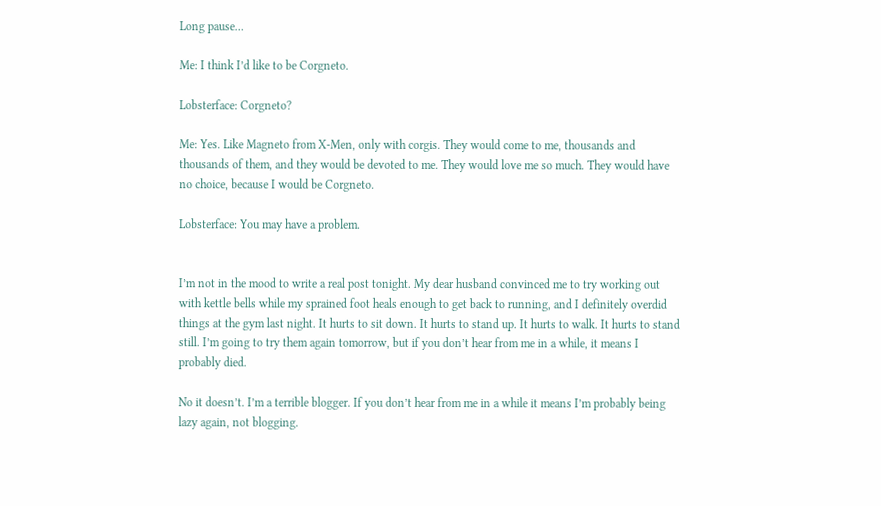Long pause…

Me: I think I’d like to be Corgneto.

Lobsterface: Corgneto?

Me: Yes. Like Magneto from X-Men, only with corgis. They would come to me, thousands and thousands of them, and they would be devoted to me. They would love me so much. They would have no choice, because I would be Corgneto.

Lobsterface: You may have a problem.


I’m not in the mood to write a real post tonight. My dear husband convinced me to try working out with kettle bells while my sprained foot heals enough to get back to running, and I definitely overdid things at the gym last night. It hurts to sit down. It hurts to stand up. It hurts to walk. It hurts to stand still. I’m going to try them again tomorrow, but if you don’t hear from me in a while, it means I probably died.

No it doesn’t. I’m a terrible blogger. If you don’t hear from me in a while it means I’m probably being lazy again, not blogging.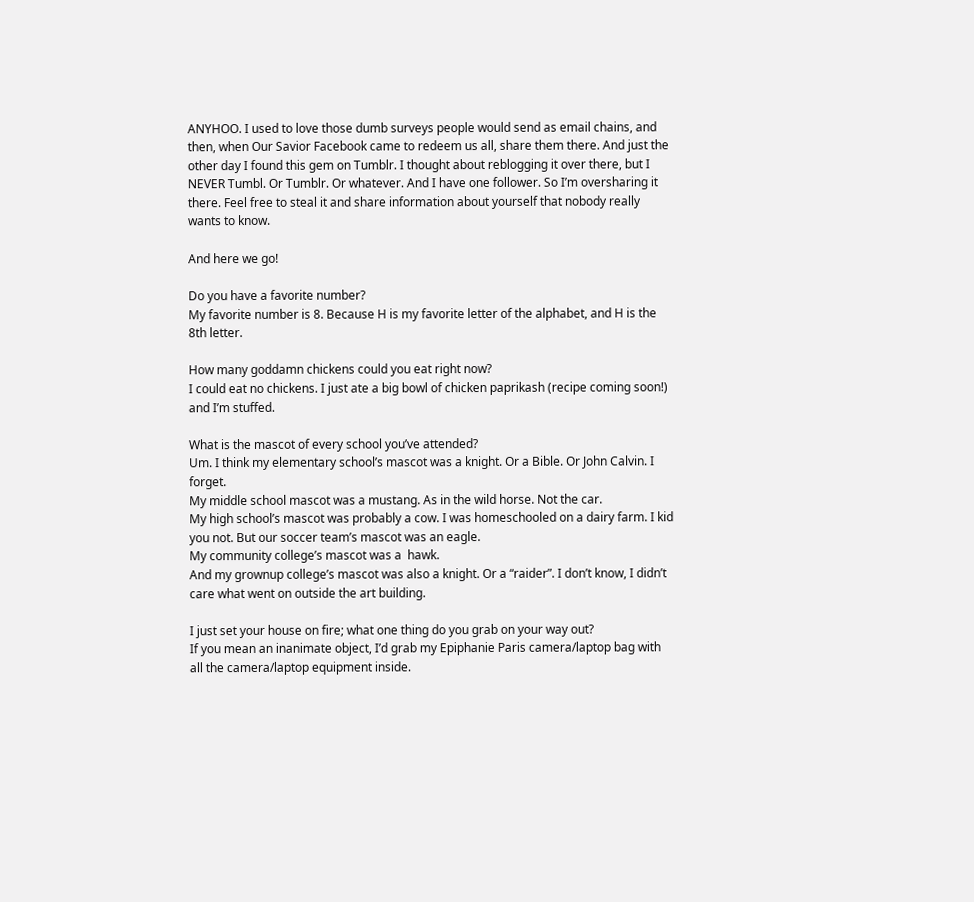ANYHOO. I used to love those dumb surveys people would send as email chains, and then, when Our Savior Facebook came to redeem us all, share them there. And just the other day I found this gem on Tumblr. I thought about reblogging it over there, but I NEVER Tumbl. Or Tumblr. Or whatever. And I have one follower. So I’m oversharing it there. Feel free to steal it and share information about yourself that nobody really wants to know.

And here we go!

Do you have a favorite number?
My favorite number is 8. Because H is my favorite letter of the alphabet, and H is the 8th letter.

How many goddamn chickens could you eat right now?
I could eat no chickens. I just ate a big bowl of chicken paprikash (recipe coming soon!) and I’m stuffed.

What is the mascot of every school you’ve attended?
Um. I think my elementary school’s mascot was a knight. Or a Bible. Or John Calvin. I forget.
My middle school mascot was a mustang. As in the wild horse. Not the car.
My high school’s mascot was probably a cow. I was homeschooled on a dairy farm. I kid you not. But our soccer team’s mascot was an eagle.
My community college’s mascot was a  hawk.
And my grownup college’s mascot was also a knight. Or a “raider”. I don’t know, I didn’t care what went on outside the art building.

I just set your house on fire; what one thing do you grab on your way out?
If you mean an inanimate object, I’d grab my Epiphanie Paris camera/laptop bag with all the camera/laptop equipment inside.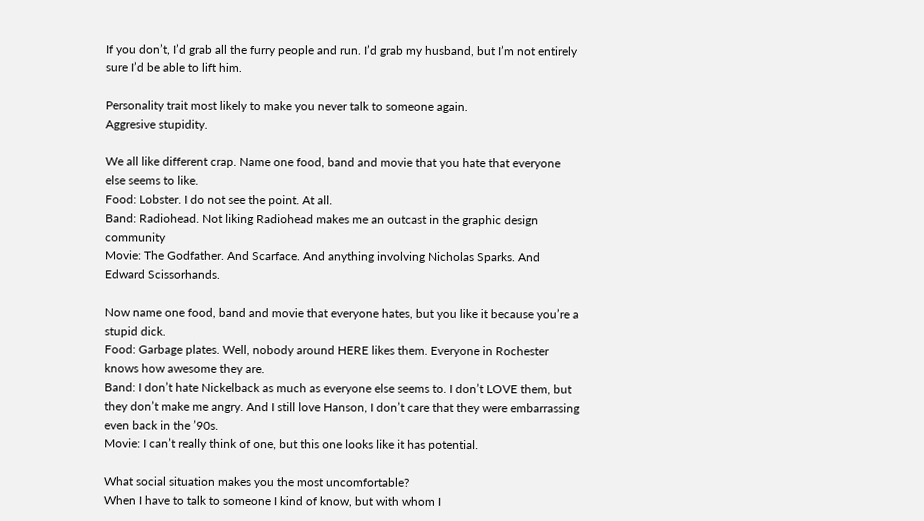If you don’t, I’d grab all the furry people and run. I’d grab my husband, but I’m not entirely sure I’d be able to lift him.

Personality trait most likely to make you never talk to someone again.
Aggresive stupidity.

We all like different crap. Name one food, band and movie that you hate that everyone else seems to like.
Food: Lobster. I do not see the point. At all.
Band: Radiohead. Not liking Radiohead makes me an outcast in the graphic design community
Movie: The Godfather. And Scarface. And anything involving Nicholas Sparks. And Edward Scissorhands.

Now name one food, band and movie that everyone hates, but you like it because you’re a stupid dick.
Food: Garbage plates. Well, nobody around HERE likes them. Everyone in Rochester knows how awesome they are.
Band: I don’t hate Nickelback as much as everyone else seems to. I don’t LOVE them, but they don’t make me angry. And I still love Hanson, I don’t care that they were embarrassing even back in the ’90s.
Movie: I can’t really think of one, but this one looks like it has potential.

What social situation makes you the most uncomfortable?
When I have to talk to someone I kind of know, but with whom I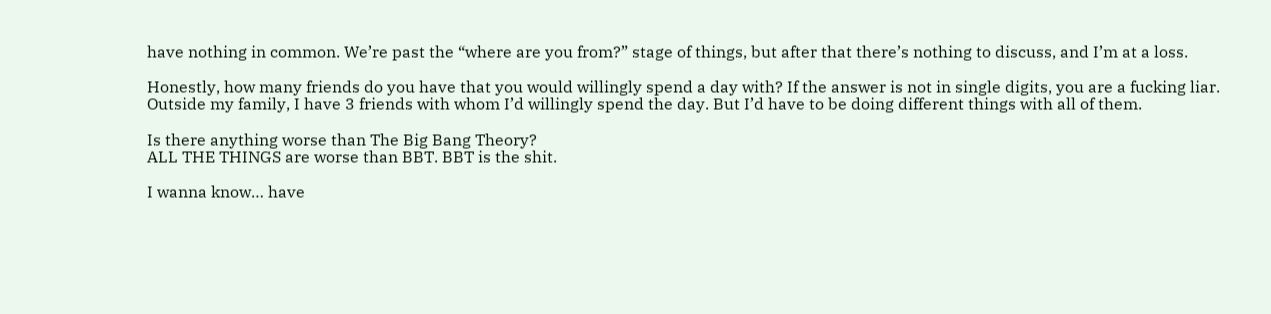have nothing in common. We’re past the “where are you from?” stage of things, but after that there’s nothing to discuss, and I’m at a loss.

Honestly, how many friends do you have that you would willingly spend a day with? If the answer is not in single digits, you are a fucking liar.
Outside my family, I have 3 friends with whom I’d willingly spend the day. But I’d have to be doing different things with all of them.

Is there anything worse than The Big Bang Theory?
ALL THE THINGS are worse than BBT. BBT is the shit.

I wanna know… have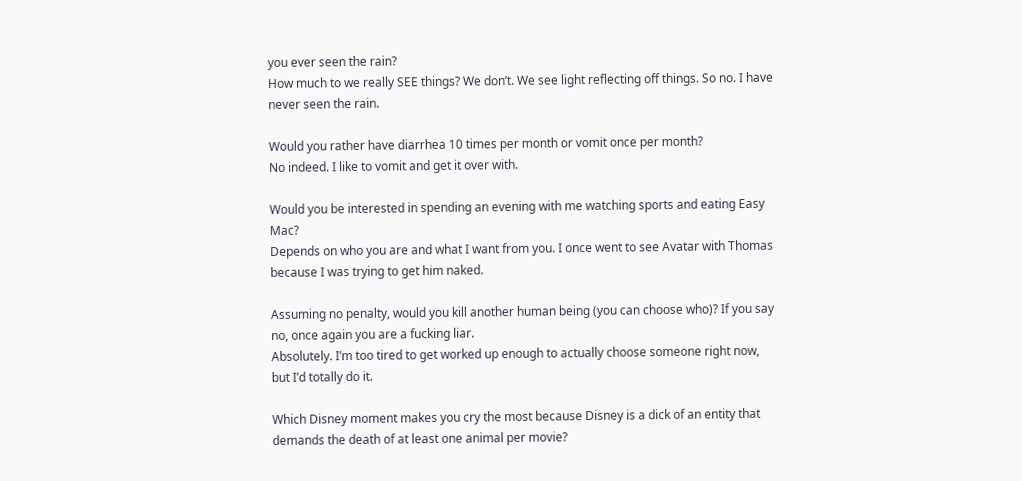you ever seen the rain?
How much to we really SEE things? We don’t. We see light reflecting off things. So no. I have never seen the rain.

Would you rather have diarrhea 10 times per month or vomit once per month?
No indeed. I like to vomit and get it over with.

Would you be interested in spending an evening with me watching sports and eating Easy Mac?
Depends on who you are and what I want from you. I once went to see Avatar with Thomas because I was trying to get him naked.

Assuming no penalty, would you kill another human being (you can choose who)? If you say no, once again you are a fucking liar.
Absolutely. I’m too tired to get worked up enough to actually choose someone right now, but I’d totally do it.

Which Disney moment makes you cry the most because Disney is a dick of an entity that demands the death of at least one animal per movie?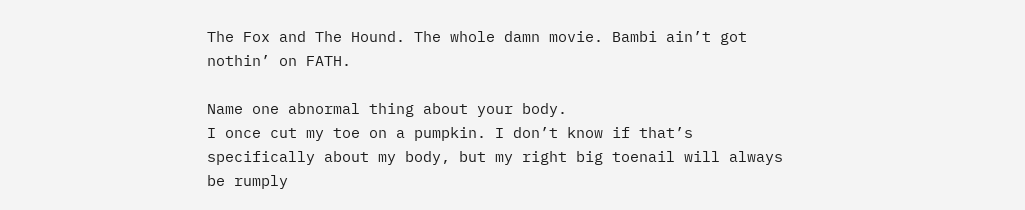The Fox and The Hound. The whole damn movie. Bambi ain’t got nothin’ on FATH.

Name one abnormal thing about your body.
I once cut my toe on a pumpkin. I don’t know if that’s specifically about my body, but my right big toenail will always be rumply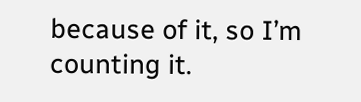because of it, so I’m counting it.